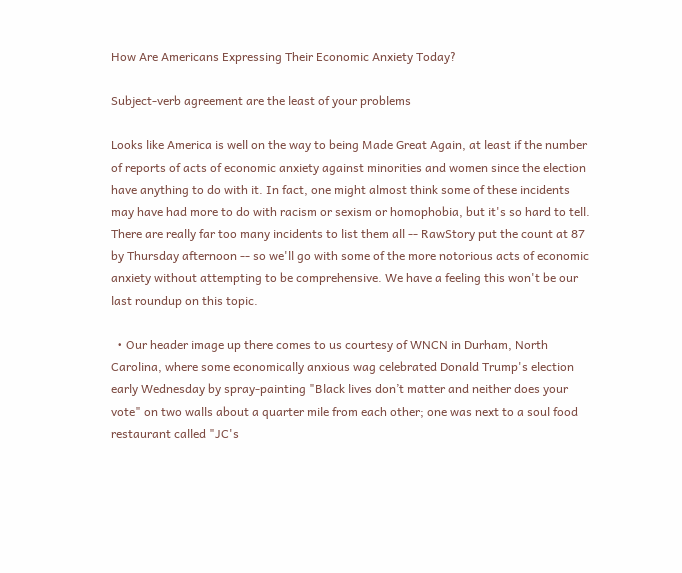How Are Americans Expressing Their Economic Anxiety Today?

Subject-verb agreement are the least of your problems

Looks like America is well on the way to being Made Great Again, at least if the number of reports of acts of economic anxiety against minorities and women since the election have anything to do with it. In fact, one might almost think some of these incidents may have had more to do with racism or sexism or homophobia, but it's so hard to tell. There are really far too many incidents to list them all -- RawStory put the count at 87 by Thursday afternoon -- so we'll go with some of the more notorious acts of economic anxiety without attempting to be comprehensive. We have a feeling this won't be our last roundup on this topic.

  • Our header image up there comes to us courtesy of WNCN in Durham, North Carolina, where some economically anxious wag celebrated Donald Trump's election early Wednesday by spray-painting "Black lives don’t matter and neither does your vote" on two walls about a quarter mile from each other; one was next to a soul food restaurant called "JC's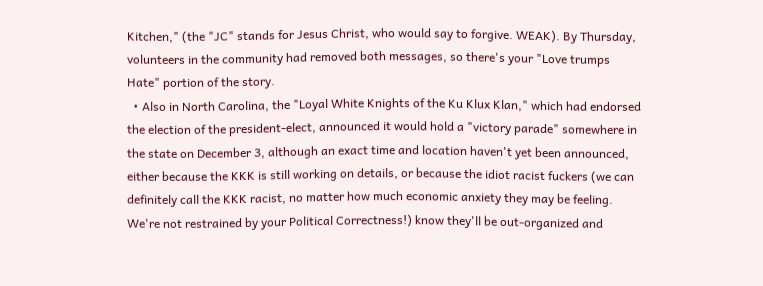Kitchen," (the "JC" stands for Jesus Christ, who would say to forgive. WEAK). By Thursday, volunteers in the community had removed both messages, so there's your "Love trumps Hate" portion of the story.
  • Also in North Carolina, the "Loyal White Knights of the Ku Klux Klan," which had endorsed the election of the president-elect, announced it would hold a "victory parade" somewhere in the state on December 3, although an exact time and location haven't yet been announced, either because the KKK is still working on details, or because the idiot racist fuckers (we can definitely call the KKK racist, no matter how much economic anxiety they may be feeling. We're not restrained by your Political Correctness!) know they'll be out-organized and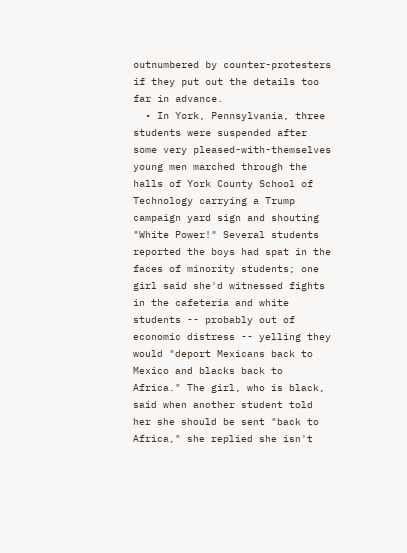outnumbered by counter-protesters if they put out the details too far in advance.
  • In York, Pennsylvania, three students were suspended after some very pleased-with-themselves young men marched through the halls of York County School of Technology carrying a Trump campaign yard sign and shouting "White Power!" Several students reported the boys had spat in the faces of minority students; one girl said she'd witnessed fights in the cafeteria and white students -- probably out of economic distress -- yelling they would "deport Mexicans back to Mexico and blacks back to Africa." The girl, who is black, said when another student told her she should be sent "back to Africa," she replied she isn't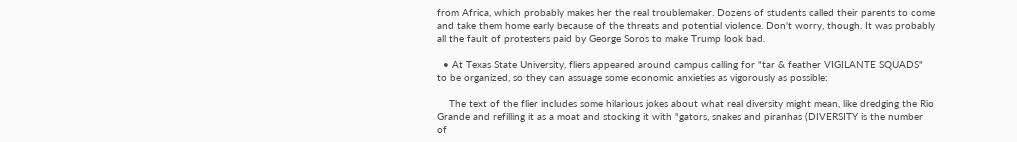from Africa, which probably makes her the real troublemaker. Dozens of students called their parents to come and take them home early because of the threats and potential violence. Don't worry, though. It was probably all the fault of protesters paid by George Soros to make Trump look bad.

  • At Texas State University, fliers appeared around campus calling for "tar & feather VIGILANTE SQUADS" to be organized, so they can assuage some economic anxieties as vigorously as possible:

    The text of the flier includes some hilarious jokes about what real diversity might mean, like dredging the Rio Grande and refilling it as a moat and stocking it with "gators, snakes and piranhas (DIVERSITY is the number of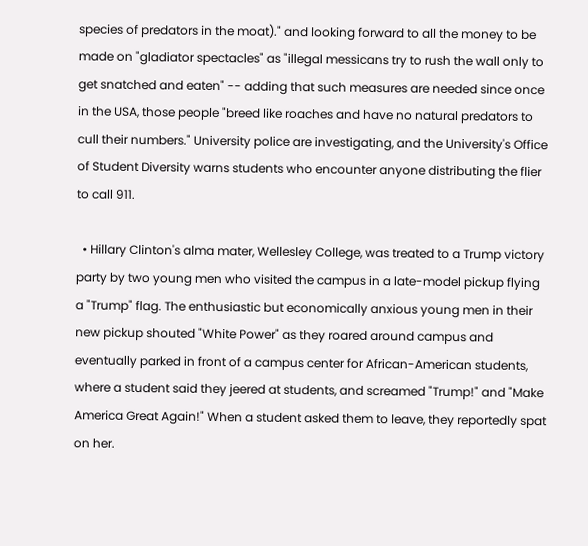species of predators in the moat)." and looking forward to all the money to be made on "gladiator spectacles" as "illegal messicans try to rush the wall only to get snatched and eaten" -- adding that such measures are needed since once in the USA, those people "breed like roaches and have no natural predators to cull their numbers." University police are investigating, and the University's Office of Student Diversity warns students who encounter anyone distributing the flier to call 911.

  • Hillary Clinton's alma mater, Wellesley College, was treated to a Trump victory party by two young men who visited the campus in a late-model pickup flying a "Trump" flag. The enthusiastic but economically anxious young men in their new pickup shouted "White Power" as they roared around campus and eventually parked in front of a campus center for African-American students, where a student said they jeered at students, and screamed "Trump!" and "Make America Great Again!" When a student asked them to leave, they reportedly spat on her.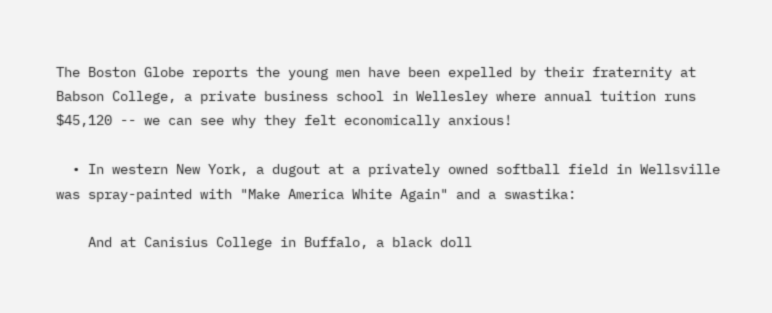The Boston Globe reports the young men have been expelled by their fraternity at Babson College, a private business school in Wellesley where annual tuition runs $45,120 -- we can see why they felt economically anxious!

  • In western New York, a dugout at a privately owned softball field in Wellsville was spray-painted with "Make America White Again" and a swastika:

    And at Canisius College in Buffalo, a black doll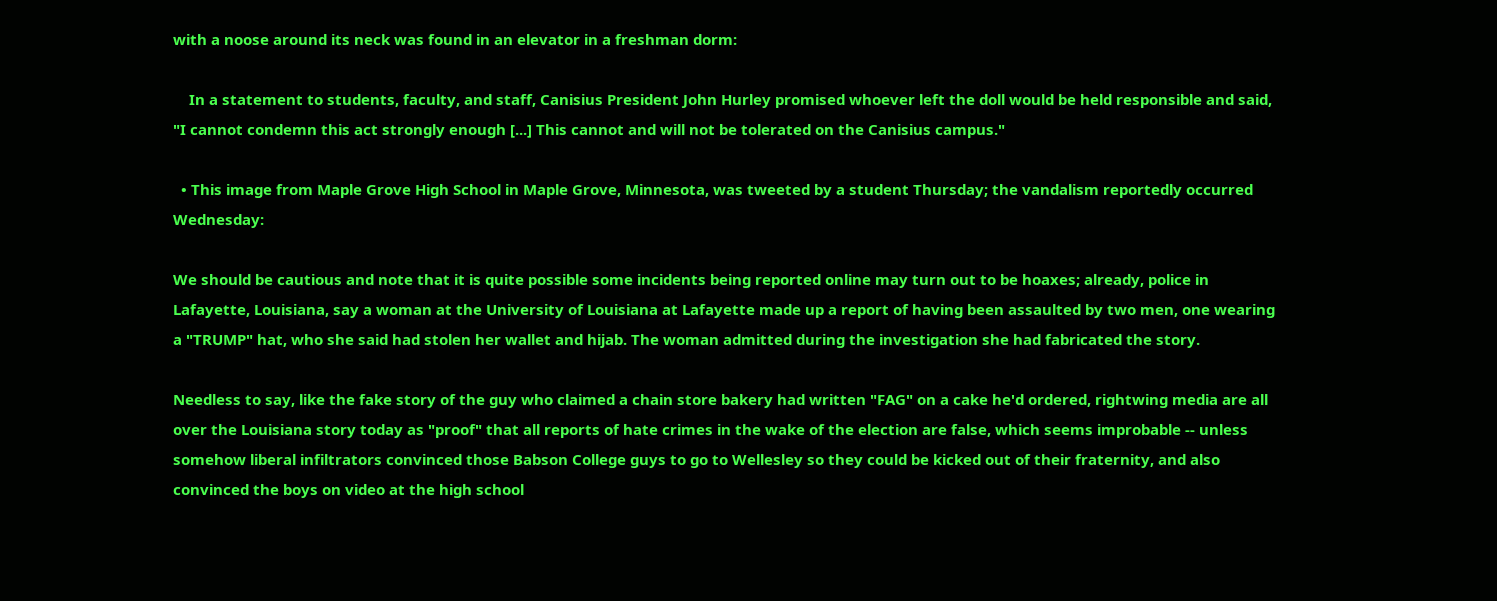with a noose around its neck was found in an elevator in a freshman dorm:

    In a statement to students, faculty, and staff, Canisius President John Hurley promised whoever left the doll would be held responsible and said, "I cannot condemn this act strongly enough [...] This cannot and will not be tolerated on the Canisius campus."

  • This image from Maple Grove High School in Maple Grove, Minnesota, was tweeted by a student Thursday; the vandalism reportedly occurred Wednesday:

We should be cautious and note that it is quite possible some incidents being reported online may turn out to be hoaxes; already, police in Lafayette, Louisiana, say a woman at the University of Louisiana at Lafayette made up a report of having been assaulted by two men, one wearing a "TRUMP" hat, who she said had stolen her wallet and hijab. The woman admitted during the investigation she had fabricated the story.

Needless to say, like the fake story of the guy who claimed a chain store bakery had written "FAG" on a cake he'd ordered, rightwing media are all over the Louisiana story today as "proof" that all reports of hate crimes in the wake of the election are false, which seems improbable -- unless somehow liberal infiltrators convinced those Babson College guys to go to Wellesley so they could be kicked out of their fraternity, and also convinced the boys on video at the high school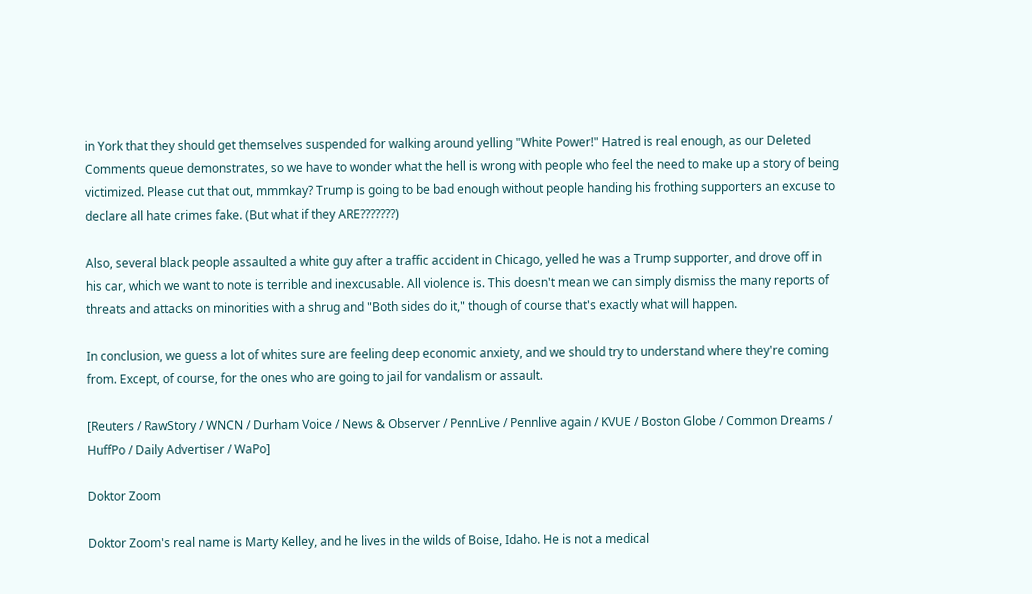in York that they should get themselves suspended for walking around yelling "White Power!" Hatred is real enough, as our Deleted Comments queue demonstrates, so we have to wonder what the hell is wrong with people who feel the need to make up a story of being victimized. Please cut that out, mmmkay? Trump is going to be bad enough without people handing his frothing supporters an excuse to declare all hate crimes fake. (But what if they ARE???????)

Also, several black people assaulted a white guy after a traffic accident in Chicago, yelled he was a Trump supporter, and drove off in his car, which we want to note is terrible and inexcusable. All violence is. This doesn't mean we can simply dismiss the many reports of threats and attacks on minorities with a shrug and "Both sides do it," though of course that's exactly what will happen.

In conclusion, we guess a lot of whites sure are feeling deep economic anxiety, and we should try to understand where they're coming from. Except, of course, for the ones who are going to jail for vandalism or assault.

[Reuters / RawStory / WNCN / Durham Voice / News & Observer / PennLive / Pennlive again / KVUE / Boston Globe / Common Dreams / HuffPo / Daily Advertiser / WaPo]

Doktor Zoom

Doktor Zoom's real name is Marty Kelley, and he lives in the wilds of Boise, Idaho. He is not a medical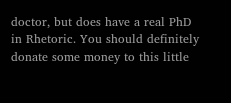doctor, but does have a real PhD in Rhetoric. You should definitely donate some money to this little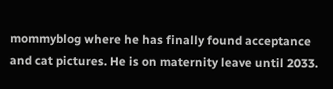mommyblog where he has finally found acceptance and cat pictures. He is on maternity leave until 2033.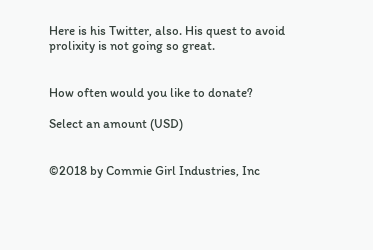Here is his Twitter, also. His quest to avoid prolixity is not going so great.


How often would you like to donate?

Select an amount (USD)


©2018 by Commie Girl Industries, Inc